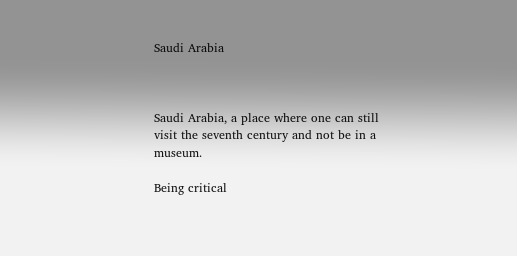Saudi Arabia



Saudi Arabia, a place where one can still visit the seventh century and not be in a museum.

Being critical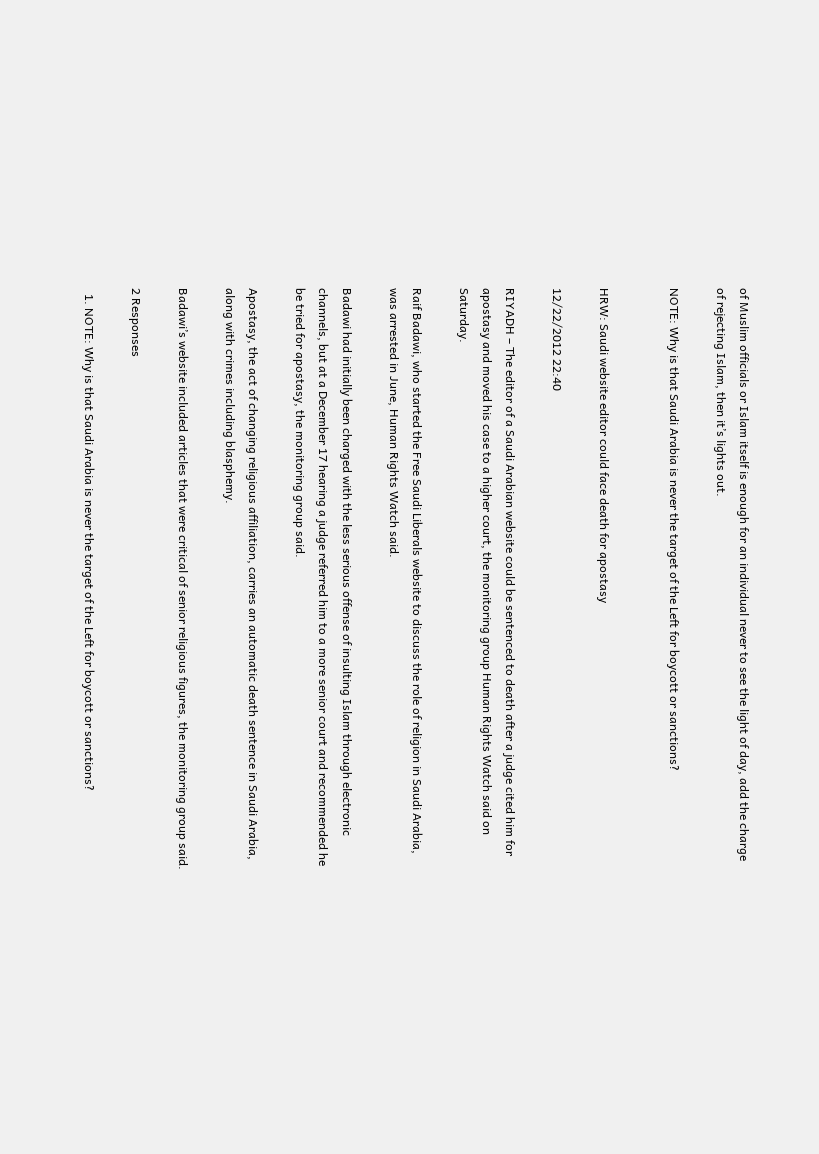of Muslim officials or Islam itself is enough for an individual never to see the light of day, add the charge of rejecting Islam, then it’s lights out.

NOTE: Why is that Saudi Arabia is never the target of the Left for boycott or sanctions?


HRW: Saudi website editor could face death for apostasy

12/22/2012 22:40

RIYADH – The editor of a Saudi Arabian website could be sentenced to death after a judge cited him for apostasy and moved his case to a higher court, the monitoring group Human Rights Watch said on Saturday.

Raif Badawi, who started the Free Saudi Liberals website to discuss the role of religion in Saudi Arabia, was arrested in June, Human Rights Watch said.

Badawi had initially been charged with the less serious offense of insulting Islam through electronic channels, but at a December 17 hearing a judge referred him to a more senior court and recommended he be tried for apostasy, the monitoring group said.

Apostasy, the act of changing religious affiliation, carries an automatic death sentence in Saudi Arabia, along with crimes including blasphemy.

Badawi’s website included articles that were critical of senior religious figures, the monitoring group said.

2 Responses

  1. NOTE: Why is that Saudi Arabia is never the target of the Left for boycott or sanctions?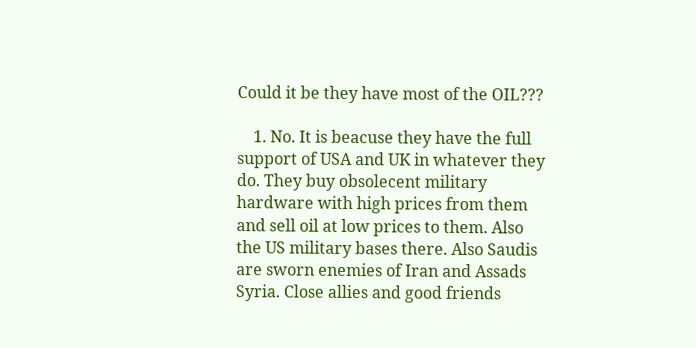Could it be they have most of the OIL???

    1. No. It is beacuse they have the full support of USA and UK in whatever they do. They buy obsolecent military hardware with high prices from them and sell oil at low prices to them. Also the US military bases there. Also Saudis are sworn enemies of Iran and Assads Syria. Close allies and good friends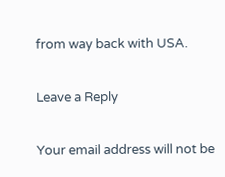from way back with USA.

Leave a Reply

Your email address will not be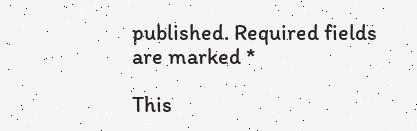published. Required fields are marked *

This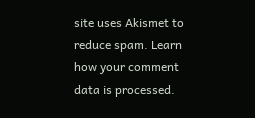site uses Akismet to reduce spam. Learn how your comment data is processed.